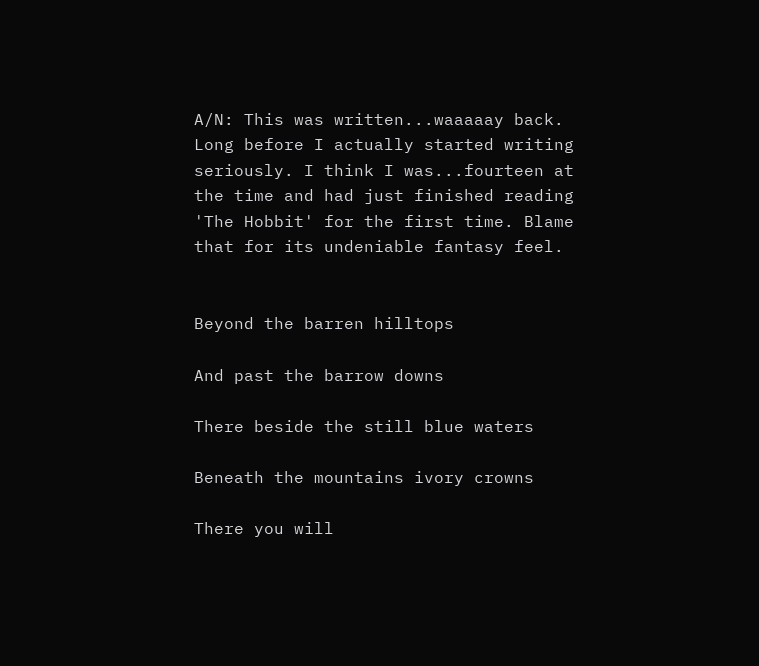A/N: This was written...waaaaay back. Long before I actually started writing seriously. I think I was...fourteen at the time and had just finished reading 'The Hobbit' for the first time. Blame that for its undeniable fantasy feel.


Beyond the barren hilltops

And past the barrow downs

There beside the still blue waters

Beneath the mountains ivory crowns

There you will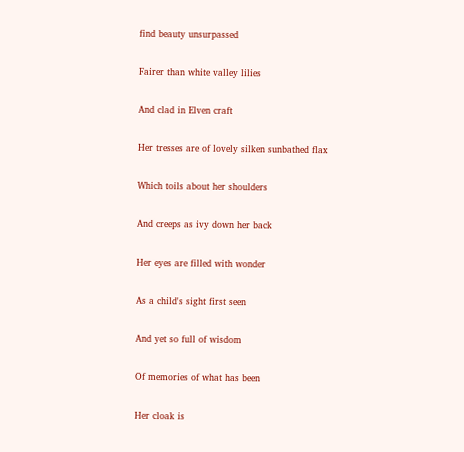find beauty unsurpassed

Fairer than white valley lilies

And clad in Elven craft

Her tresses are of lovely silken sunbathed flax

Which toils about her shoulders

And creeps as ivy down her back

Her eyes are filled with wonder

As a child's sight first seen

And yet so full of wisdom

Of memories of what has been

Her cloak is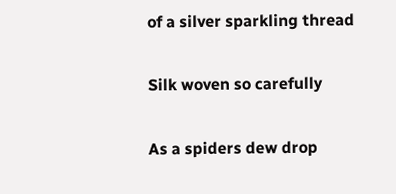of a silver sparkling thread

Silk woven so carefully

As a spiders dew drop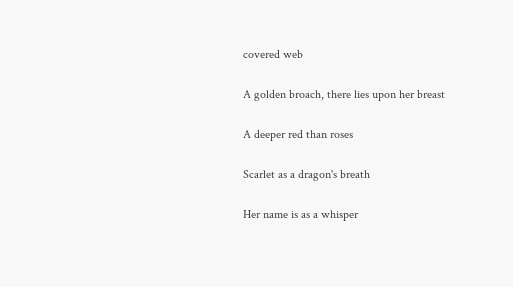covered web

A golden broach, there lies upon her breast

A deeper red than roses

Scarlet as a dragon's breath

Her name is as a whisper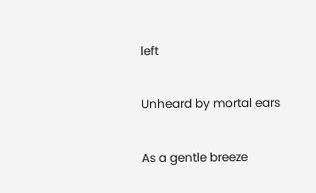left

Unheard by mortal ears

As a gentle breeze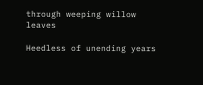through weeping willow leaves

Heedless of unending years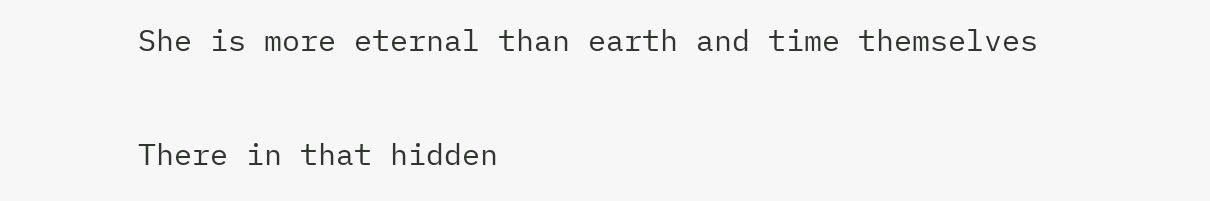She is more eternal than earth and time themselves

There in that hidden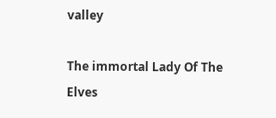valley

The immortal Lady Of The Elves